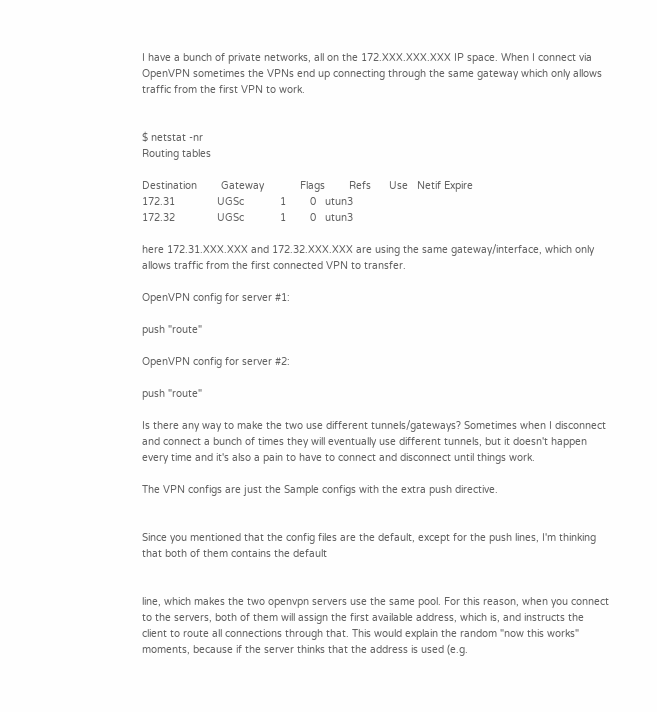I have a bunch of private networks, all on the 172.XXX.XXX.XXX IP space. When I connect via OpenVPN sometimes the VPNs end up connecting through the same gateway which only allows traffic from the first VPN to work.


$ netstat -nr
Routing tables

Destination        Gateway            Flags        Refs      Use   Netif Expire
172.31              UGSc            1        0   utun3
172.32              UGSc            1        0   utun3

here 172.31.XXX.XXX and 172.32.XXX.XXX are using the same gateway/interface, which only allows traffic from the first connected VPN to transfer.

OpenVPN config for server #1:

push "route"

OpenVPN config for server #2:

push "route"

Is there any way to make the two use different tunnels/gateways? Sometimes when I disconnect and connect a bunch of times they will eventually use different tunnels, but it doesn't happen every time and it's also a pain to have to connect and disconnect until things work.

The VPN configs are just the Sample configs with the extra push directive.


Since you mentioned that the config files are the default, except for the push lines, I'm thinking that both of them contains the default


line, which makes the two openvpn servers use the same pool. For this reason, when you connect to the servers, both of them will assign the first available address, which is, and instructs the client to route all connections through that. This would explain the random "now this works" moments, because if the server thinks that the address is used (e.g.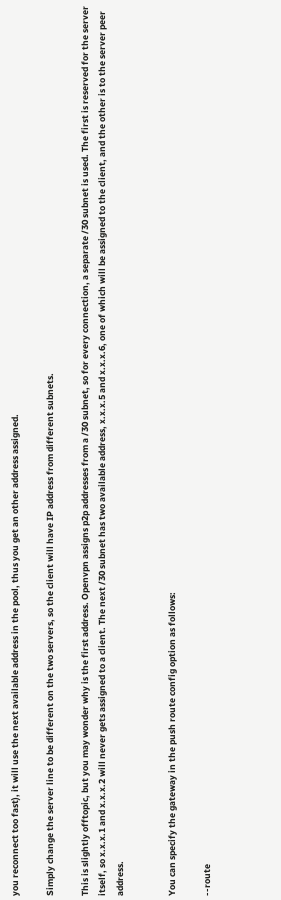you reconnect too fast), it will use the next available address in the pool, thus you get an other address assigned.

Simply change the server line to be different on the two servers, so the client will have IP address from different subnets.

This is slightly offtopic, but you may wonder why is the first address. Openvpn assigns p2p addresses from a /30 subnet, so for every connection, a separate /30 subnet is used. The first is reserved for the server itself, so x.x.x.1 and x.x.x.2 will never gets assigned to a client. The next /30 subnet has two available address, x.x.x.5 and x.x.x.6, one of which will be assigned to the client, and the other is to the server peer address.


You can specify the gateway in the push route config option as follows:

--route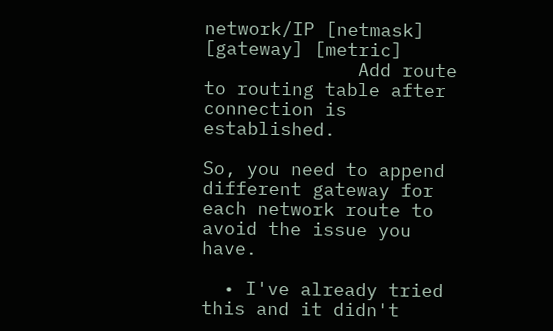network/IP [netmask] [gateway] [metric]
              Add route to routing table after connection is established.

So, you need to append different gateway for each network route to avoid the issue you have.

  • I've already tried this and it didn't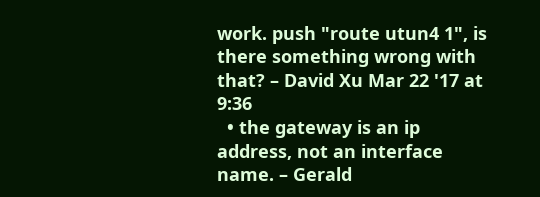work. push "route utun4 1", is there something wrong with that? – David Xu Mar 22 '17 at 9:36
  • the gateway is an ip address, not an interface name. – Gerald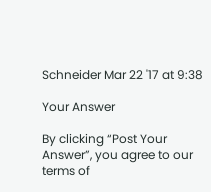Schneider Mar 22 '17 at 9:38

Your Answer

By clicking “Post Your Answer”, you agree to our terms of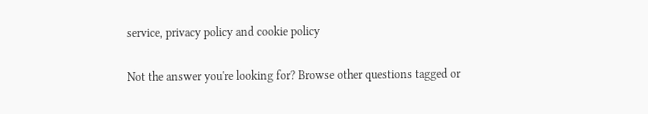service, privacy policy and cookie policy

Not the answer you're looking for? Browse other questions tagged or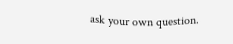ask your own question.